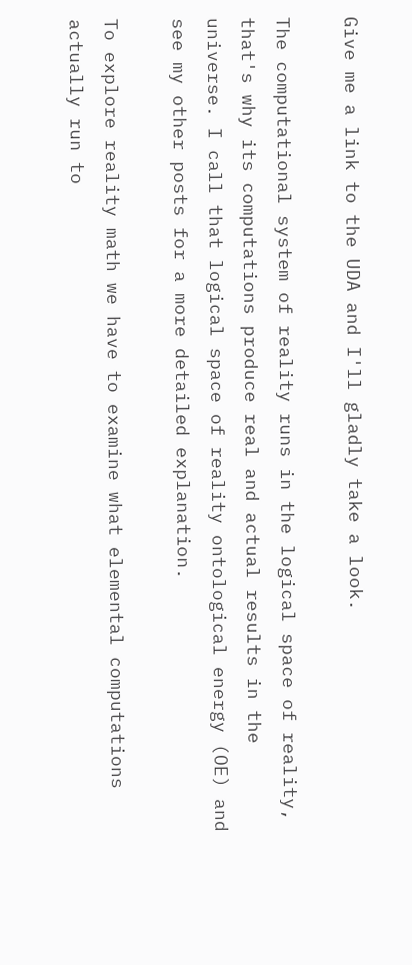Give me a link to the UDA and I'll gladly take a look.

The computational system of reality runs in the logical space of reality,
that's why its computations produce real and actual results in the
universe. I call that logical space of reality ontological energy (OE) and
see my other posts for a more detailed explanation.

To explore reality math we have to examine what elemental computations
actually run to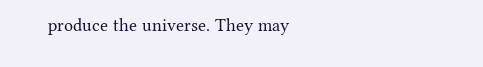produce the universe. They may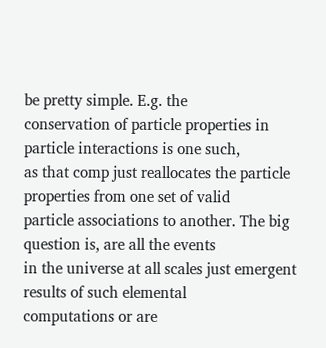be pretty simple. E.g. the
conservation of particle properties in particle interactions is one such,
as that comp just reallocates the particle properties from one set of valid
particle associations to another. The big question is, are all the events
in the universe at all scales just emergent results of such elemental
computations or are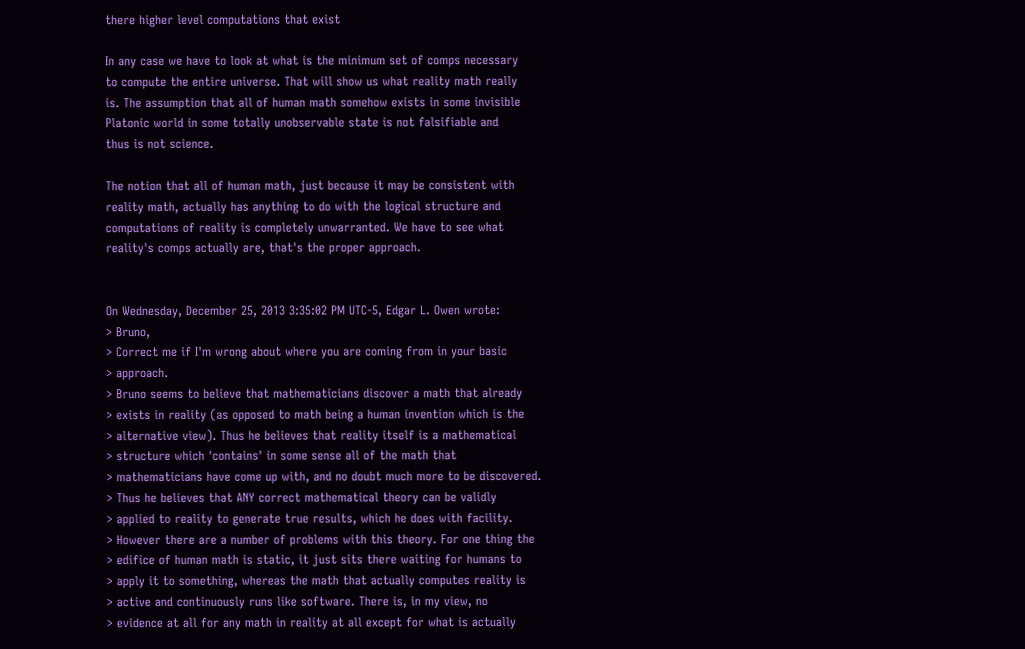there higher level computations that exist

In any case we have to look at what is the minimum set of comps necessary
to compute the entire universe. That will show us what reality math really
is. The assumption that all of human math somehow exists in some invisible
Platonic world in some totally unobservable state is not falsifiable and
thus is not science.

The notion that all of human math, just because it may be consistent with
reality math, actually has anything to do with the logical structure and
computations of reality is completely unwarranted. We have to see what
reality's comps actually are, that's the proper approach.


On Wednesday, December 25, 2013 3:35:02 PM UTC-5, Edgar L. Owen wrote:
> Bruno,
> Correct me if I'm wrong about where you are coming from in your basic
> approach.
> Bruno seems to believe that mathematicians discover a math that already
> exists in reality (as opposed to math being a human invention which is the
> alternative view). Thus he believes that reality itself is a mathematical
> structure which 'contains' in some sense all of the math that
> mathematicians have come up with, and no doubt much more to be discovered.
> Thus he believes that ANY correct mathematical theory can be validly
> applied to reality to generate true results, which he does with facility.
> However there are a number of problems with this theory. For one thing the
> edifice of human math is static, it just sits there waiting for humans to
> apply it to something, whereas the math that actually computes reality is
> active and continuously runs like software. There is, in my view, no
> evidence at all for any math in reality at all except for what is actually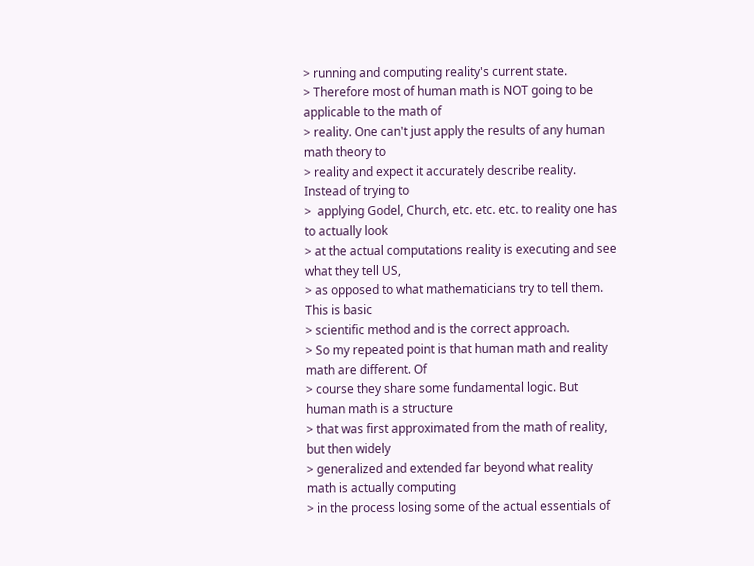> running and computing reality's current state.
> Therefore most of human math is NOT going to be applicable to the math of
> reality. One can't just apply the results of any human math theory to
> reality and expect it accurately describe reality. Instead of trying to
>  applying Godel, Church, etc. etc. etc. to reality one has to actually look
> at the actual computations reality is executing and see what they tell US,
> as opposed to what mathematicians try to tell them. This is basic
> scientific method and is the correct approach.
> So my repeated point is that human math and reality math are different. Of
> course they share some fundamental logic. But human math is a structure
> that was first approximated from the math of reality, but then widely
> generalized and extended far beyond what reality math is actually computing
> in the process losing some of the actual essentials of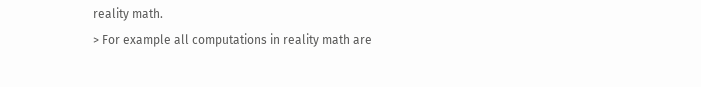reality math.
> For example all computations in reality math are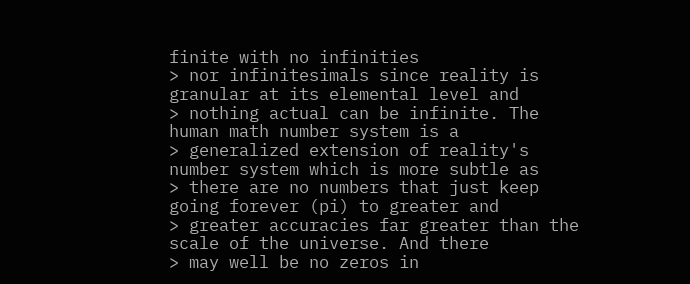finite with no infinities
> nor infinitesimals since reality is granular at its elemental level and
> nothing actual can be infinite. The human math number system is a
> generalized extension of reality's number system which is more subtle as
> there are no numbers that just keep going forever (pi) to greater and
> greater accuracies far greater than the scale of the universe. And there
> may well be no zeros in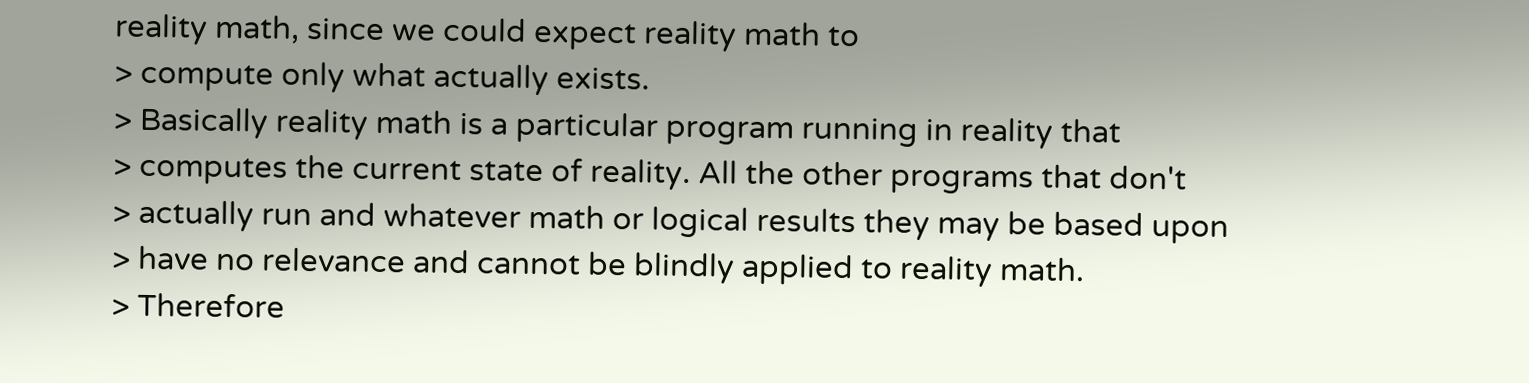reality math, since we could expect reality math to
> compute only what actually exists.
> Basically reality math is a particular program running in reality that
> computes the current state of reality. All the other programs that don't
> actually run and whatever math or logical results they may be based upon
> have no relevance and cannot be blindly applied to reality math.
> Therefore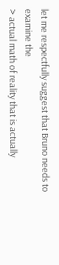let me respectfully suggest that Bruno needs to examine the
> actual math of reality that is actually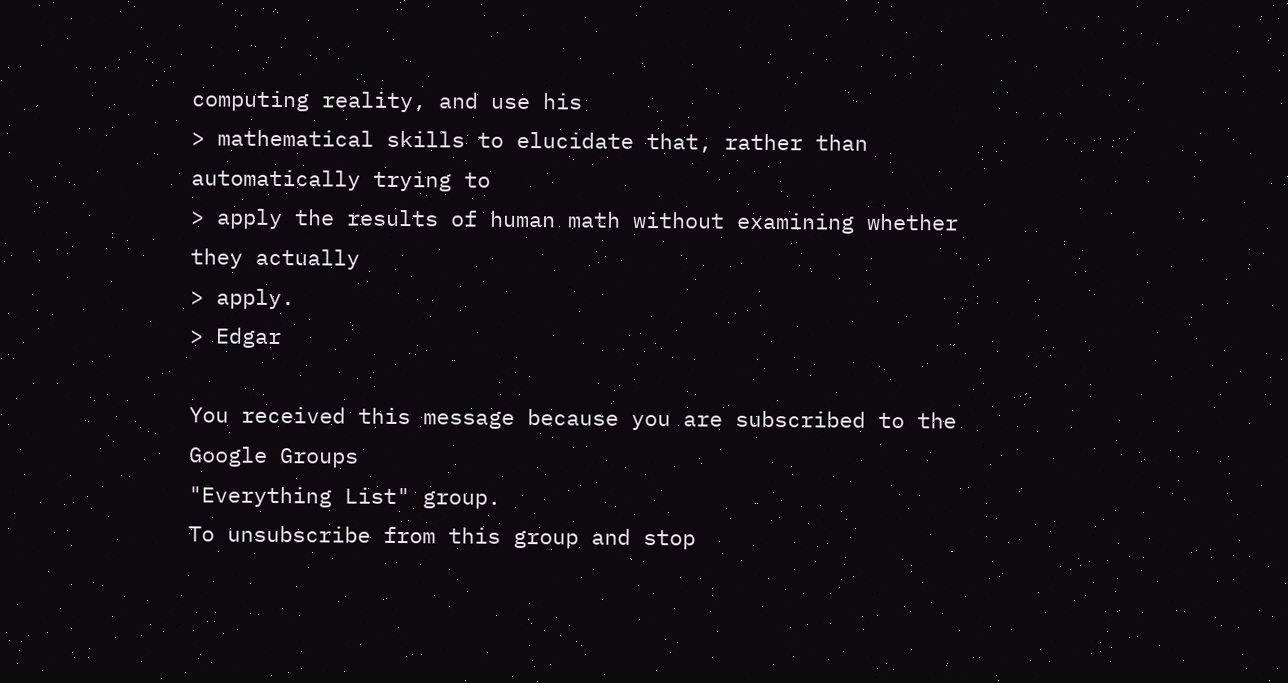computing reality, and use his
> mathematical skills to elucidate that, rather than automatically trying to
> apply the results of human math without examining whether they actually
> apply.
> Edgar

You received this message because you are subscribed to the Google Groups
"Everything List" group.
To unsubscribe from this group and stop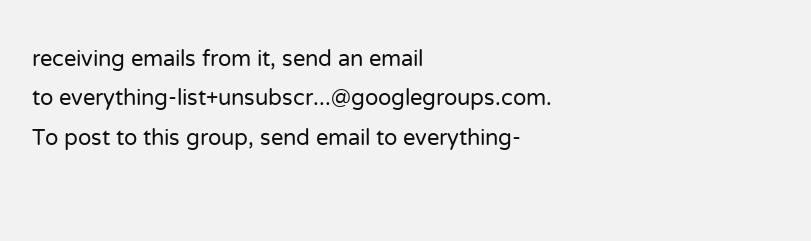receiving emails from it, send an email
to everything-list+unsubscr...@googlegroups.com.
To post to this group, send email to everything-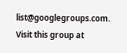list@googlegroups.com.
Visit this group at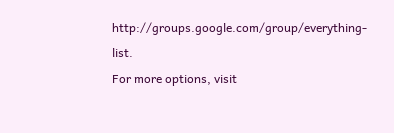http://groups.google.com/group/everything-list.
For more options, visit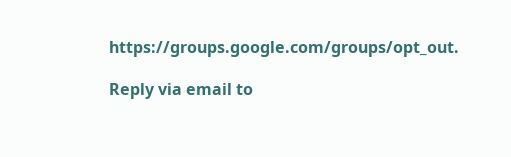https://groups.google.com/groups/opt_out.

Reply via email to